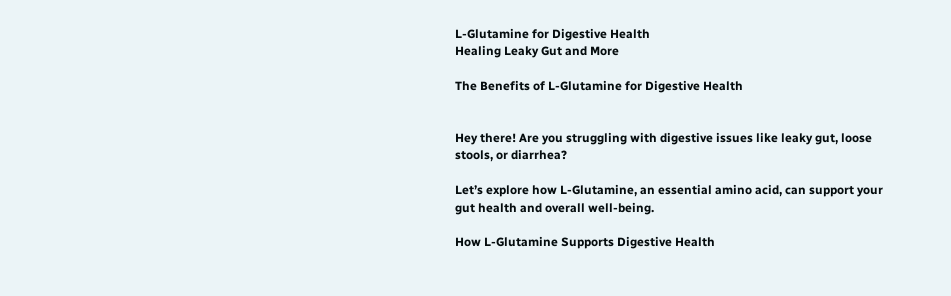L-Glutamine for Digestive Health
Healing Leaky Gut and More

The Benefits of L-Glutamine for Digestive Health


Hey there! Are you struggling with digestive issues like leaky gut, loose stools, or diarrhea?

Let’s explore how L-Glutamine, an essential amino acid, can support your gut health and overall well-being.

How L-Glutamine Supports Digestive Health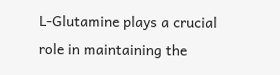L-Glutamine plays a crucial role in maintaining the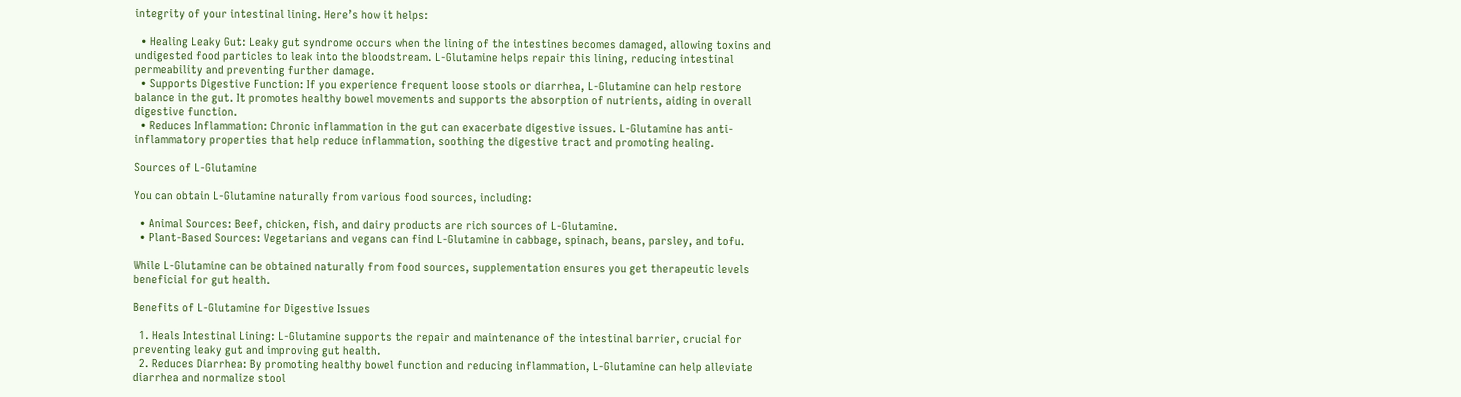integrity of your intestinal lining. Here’s how it helps:

  • Healing Leaky Gut: Leaky gut syndrome occurs when the lining of the intestines becomes damaged, allowing toxins and undigested food particles to leak into the bloodstream. L-Glutamine helps repair this lining, reducing intestinal permeability and preventing further damage.
  • Supports Digestive Function: If you experience frequent loose stools or diarrhea, L-Glutamine can help restore balance in the gut. It promotes healthy bowel movements and supports the absorption of nutrients, aiding in overall digestive function.
  • Reduces Inflammation: Chronic inflammation in the gut can exacerbate digestive issues. L-Glutamine has anti-inflammatory properties that help reduce inflammation, soothing the digestive tract and promoting healing.

Sources of L-Glutamine

You can obtain L-Glutamine naturally from various food sources, including:

  • Animal Sources: Beef, chicken, fish, and dairy products are rich sources of L-Glutamine.
  • Plant-Based Sources: Vegetarians and vegans can find L-Glutamine in cabbage, spinach, beans, parsley, and tofu.

While L-Glutamine can be obtained naturally from food sources, supplementation ensures you get therapeutic levels beneficial for gut health.

Benefits of L-Glutamine for Digestive Issues

  1. Heals Intestinal Lining: L-Glutamine supports the repair and maintenance of the intestinal barrier, crucial for preventing leaky gut and improving gut health.
  2. Reduces Diarrhea: By promoting healthy bowel function and reducing inflammation, L-Glutamine can help alleviate diarrhea and normalize stool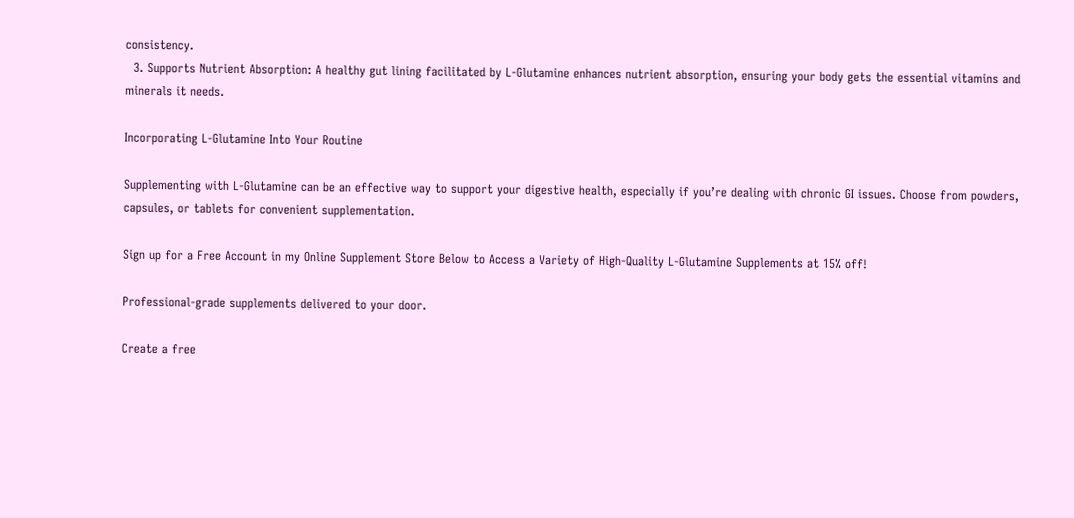consistency.
  3. Supports Nutrient Absorption: A healthy gut lining facilitated by L-Glutamine enhances nutrient absorption, ensuring your body gets the essential vitamins and minerals it needs.

Incorporating L-Glutamine Into Your Routine

Supplementing with L-Glutamine can be an effective way to support your digestive health, especially if you’re dealing with chronic GI issues. Choose from powders, capsules, or tablets for convenient supplementation.

Sign up for a Free Account in my Online Supplement Store Below to Access a Variety of High-Quality L-Glutamine Supplements at 15% off!

Professional-grade supplements delivered to your door.

Create a free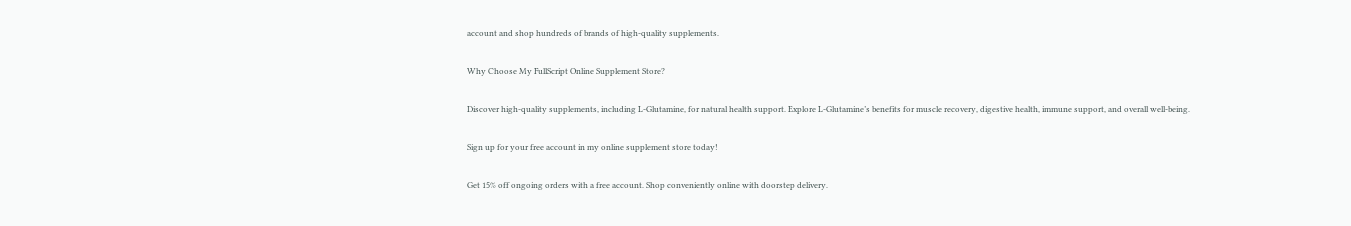account and shop hundreds of brands of high-quality supplements.

Why Choose My FullScript Online Supplement Store?

Discover high-quality supplements, including L-Glutamine, for natural health support. Explore L-Glutamine’s benefits for muscle recovery, digestive health, immune support, and overall well-being.

Sign up for your free account in my online supplement store today!

Get 15% off ongoing orders with a free account. Shop conveniently online with doorstep delivery.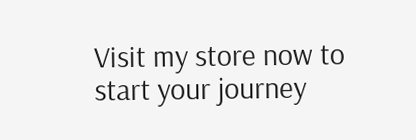Visit my store now to start your journey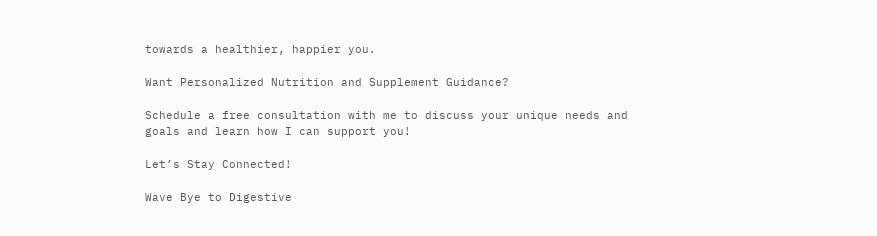towards a healthier, happier you.

Want Personalized Nutrition and Supplement Guidance?

Schedule a free consultation with me to discuss your unique needs and goals and learn how I can support you!

Let’s Stay Connected!

Wave Bye to Digestive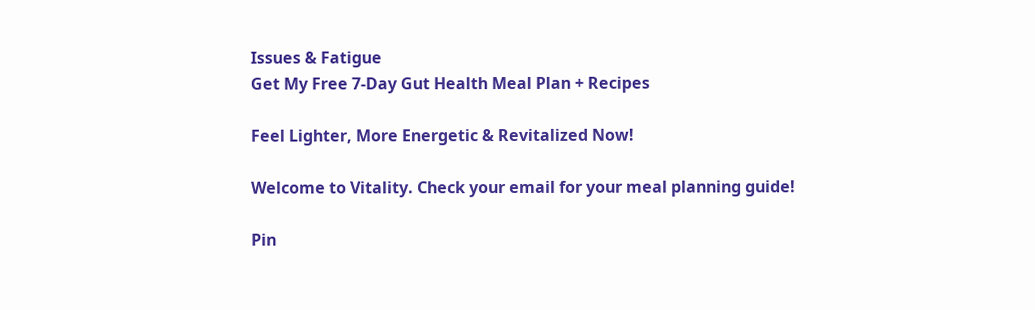Issues & Fatigue
Get My Free 7-Day Gut Health Meal Plan + Recipes

Feel Lighter, More Energetic & Revitalized Now!

Welcome to Vitality. Check your email for your meal planning guide!

Pin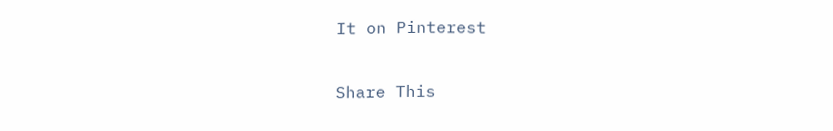It on Pinterest

Share This